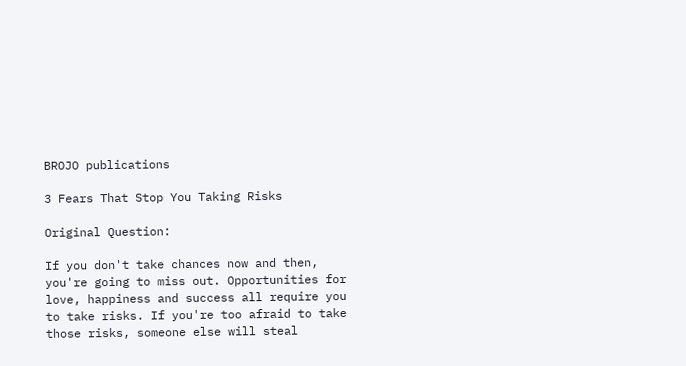BROJO publications

3 Fears That Stop You Taking Risks

Original Question:

If you don't take chances now and then, you're going to miss out. Opportunities for love, happiness and success all require you to take risks. If you're too afraid to take those risks, someone else will steal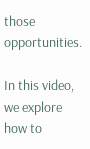those opportunities.

In this video, we explore how to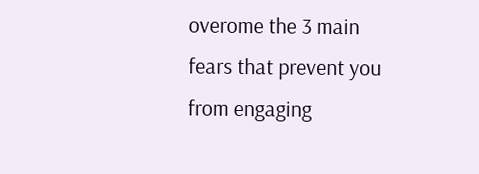overome the 3 main fears that prevent you from engaging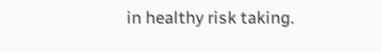in healthy risk taking.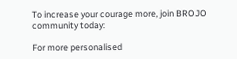To increase your courage more, join BROJO community today:

For more personalised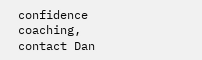confidence coaching, contact Dan